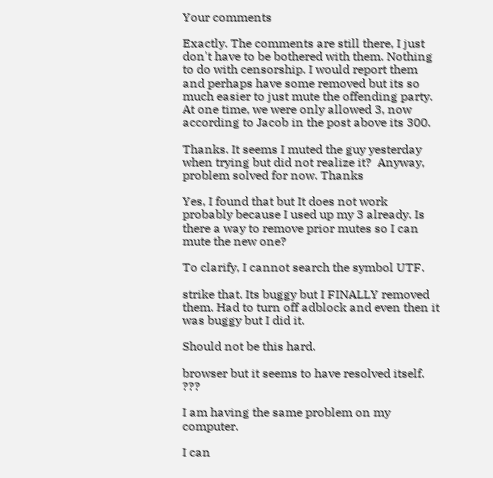Your comments

Exactly. The comments are still there, I just don't have to be bothered with them. Nothing to do with censorship. I would report them and perhaps have some removed but its so much easier to just mute the offending party. At one time, we were only allowed 3, now according to Jacob in the post above its 300.

Thanks. It seems I muted the guy yesterday when trying but did not realize it?  Anyway, problem solved for now. Thanks

Yes, I found that but It does not work probably because I used up my 3 already. Is there a way to remove prior mutes so I can mute the new one?

To clarify, I cannot search the symbol UTF.

strike that. Its buggy but I FINALLY removed them. Had to turn off adblock and even then it was buggy but I did it.

Should not be this hard.

browser but it seems to have resolved itself. ???

I am having the same problem on my computer.

I can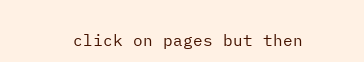click on pages but then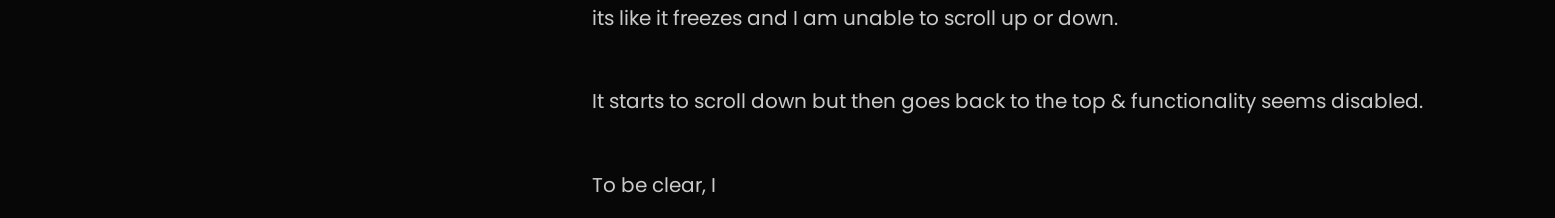its like it freezes and I am unable to scroll up or down.

It starts to scroll down but then goes back to the top & functionality seems disabled.

To be clear, I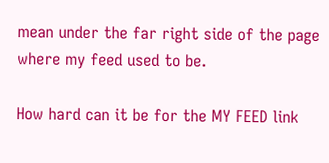mean under the far right side of the page where my feed used to be.

How hard can it be for the MY FEED link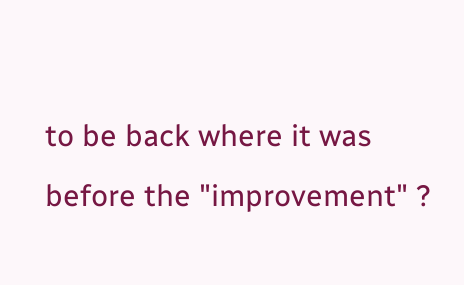to be back where it was before the "improvement" ?